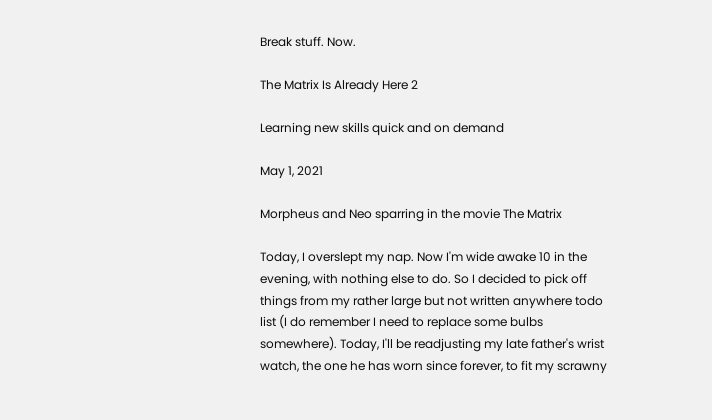Break stuff. Now.

The Matrix Is Already Here 2

Learning new skills quick and on demand

May 1, 2021

Morpheus and Neo sparring in the movie The Matrix

Today, I overslept my nap. Now I'm wide awake 10 in the evening, with nothing else to do. So I decided to pick off things from my rather large but not written anywhere todo list (I do remember I need to replace some bulbs somewhere). Today, I'll be readjusting my late father's wrist watch, the one he has worn since forever, to fit my scrawny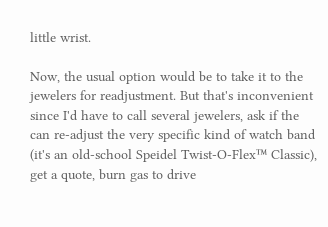little wrist.

Now, the usual option would be to take it to the jewelers for readjustment. But that's inconvenient since I'd have to call several jewelers, ask if the can re-adjust the very specific kind of watch band (it's an old-school Speidel Twist-O-Flex™ Classic), get a quote, burn gas to drive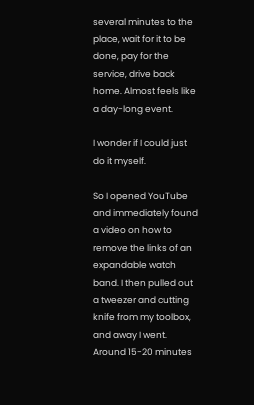several minutes to the place, wait for it to be done, pay for the service, drive back home. Almost feels like a day-long event.

I wonder if I could just do it myself.

So I opened YouTube and immediately found a video on how to remove the links of an expandable watch band. I then pulled out a tweezer and cutting knife from my toolbox, and away I went. Around 15-20 minutes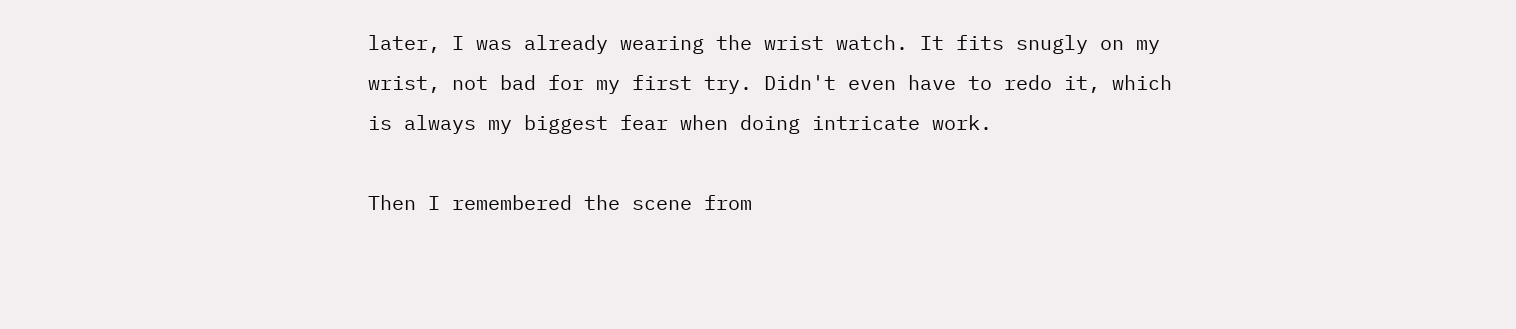later, I was already wearing the wrist watch. It fits snugly on my wrist, not bad for my first try. Didn't even have to redo it, which is always my biggest fear when doing intricate work.

Then I remembered the scene from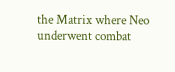the Matrix where Neo underwent combat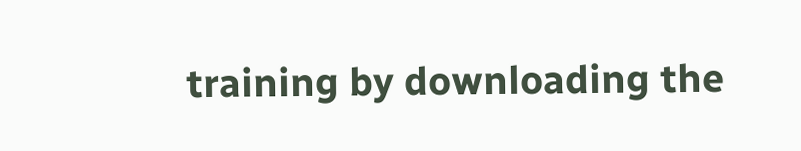training by downloading the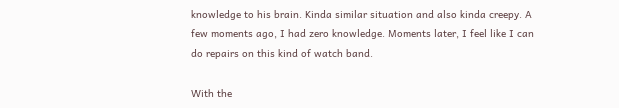knowledge to his brain. Kinda similar situation and also kinda creepy. A few moments ago, I had zero knowledge. Moments later, I feel like I can do repairs on this kind of watch band.

With the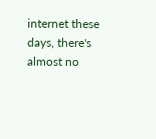internet these days, there's almost no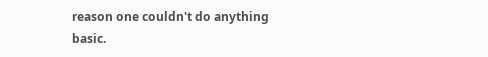reason one couldn't do anything basic.